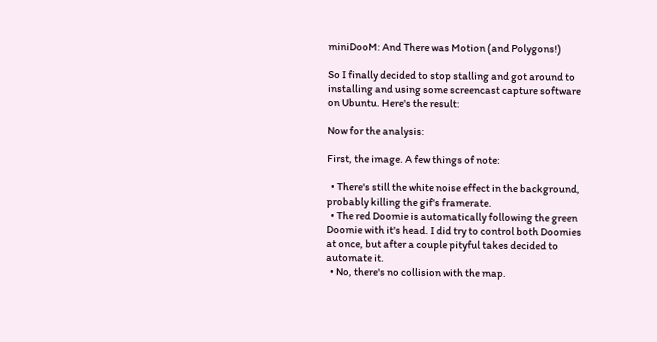miniDooM: And There was Motion (and Polygons!)

So I finally decided to stop stalling and got around to installing and using some screencast capture software on Ubuntu. Here's the result:

Now for the analysis:

First, the image. A few things of note:

  • There's still the white noise effect in the background, probably killing the gif's framerate.
  • The red Doomie is automatically following the green Doomie with it's head. I did try to control both Doomies at once, but after a couple pityful takes decided to automate it.
  • No, there's no collision with the map.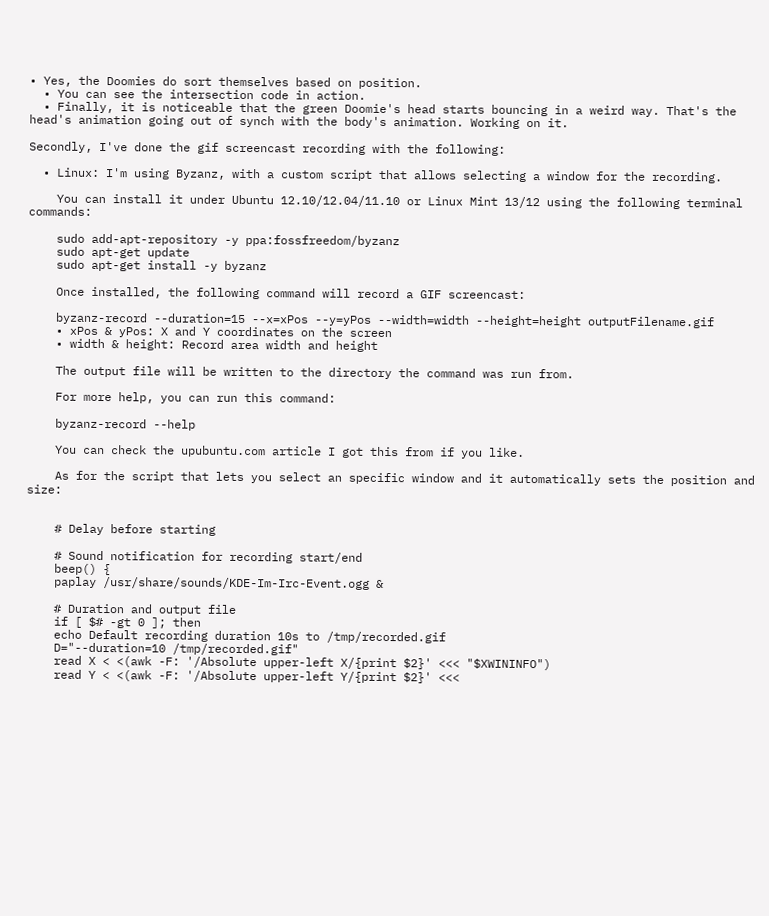• Yes, the Doomies do sort themselves based on position.
  • You can see the intersection code in action.
  • Finally, it is noticeable that the green Doomie's head starts bouncing in a weird way. That's the head's animation going out of synch with the body's animation. Working on it.

Secondly, I've done the gif screencast recording with the following:

  • Linux: I'm using Byzanz, with a custom script that allows selecting a window for the recording.

    You can install it under Ubuntu 12.10/12.04/11.10 or Linux Mint 13/12 using the following terminal commands:

    sudo add-apt-repository -y ppa:fossfreedom/byzanz
    sudo apt-get update
    sudo apt-get install -y byzanz

    Once installed, the following command will record a GIF screencast:

    byzanz-record --duration=15 --x=xPos --y=yPos --width=width --height=height outputFilename.gif
    • xPos & yPos: X and Y coordinates on the screen
    • width & height: Record area width and height

    The output file will be written to the directory the command was run from.

    For more help, you can run this command:

    byzanz-record --help

    You can check the upubuntu.com article I got this from if you like.

    As for the script that lets you select an specific window and it automatically sets the position and size:


    # Delay before starting

    # Sound notification for recording start/end
    beep() {
    paplay /usr/share/sounds/KDE-Im-Irc-Event.ogg &

    # Duration and output file
    if [ $# -gt 0 ]; then
    echo Default recording duration 10s to /tmp/recorded.gif
    D="--duration=10 /tmp/recorded.gif"
    read X < <(awk -F: '/Absolute upper-left X/{print $2}' <<< "$XWININFO")
    read Y < <(awk -F: '/Absolute upper-left Y/{print $2}' <<<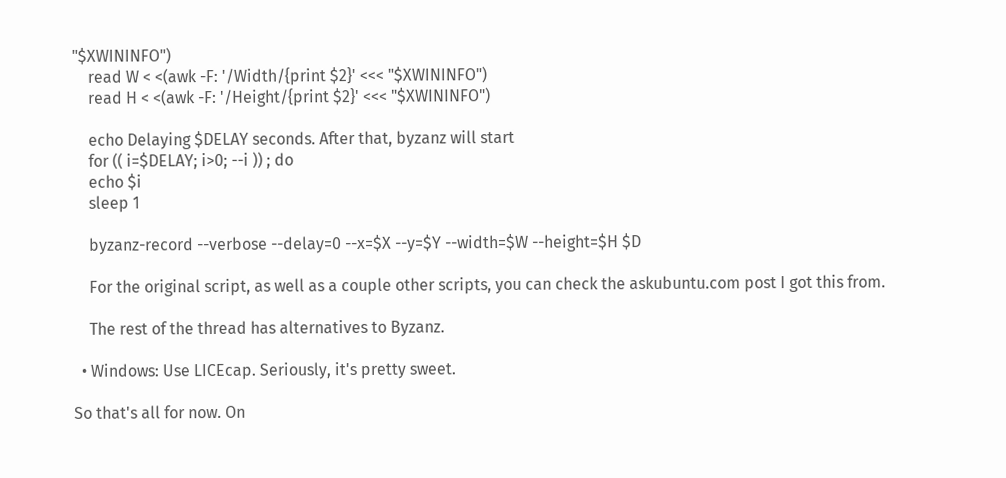"$XWININFO")
    read W < <(awk -F: '/Width/{print $2}' <<< "$XWININFO")
    read H < <(awk -F: '/Height/{print $2}' <<< "$XWININFO")

    echo Delaying $DELAY seconds. After that, byzanz will start
    for (( i=$DELAY; i>0; --i )) ; do
    echo $i
    sleep 1

    byzanz-record --verbose --delay=0 --x=$X --y=$Y --width=$W --height=$H $D

    For the original script, as well as a couple other scripts, you can check the askubuntu.com post I got this from.

    The rest of the thread has alternatives to Byzanz.

  • Windows: Use LICEcap. Seriously, it's pretty sweet.

So that's all for now. On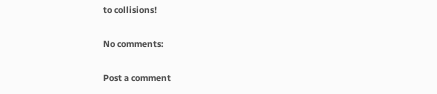to collisions!

No comments:

Post a comment